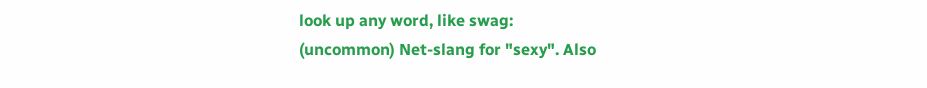look up any word, like swag:
(uncommon) Net-slang for "sexy". Also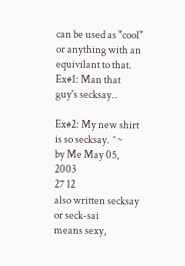can be used as "cool" or anything with an equivilant to that.
Ex#1: Man that guy's secksay..

Ex#2: My new shirt is so secksay. ^~
by Me May 05, 2003
27 12
also written secksay or seck-sai
means sexy,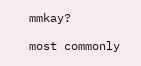mmkay?

most commonly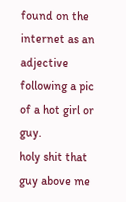found on the internet as an adjective following a pic of a hot girl or guy.
holy shit that guy above me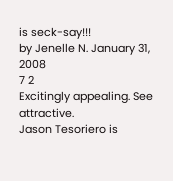is seck-say!!!
by Jenelle N. January 31, 2008
7 2
Excitingly appealing. See attractive.
Jason Tesoriero is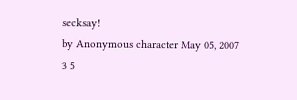secksay!
by Anonymous character May 05, 2007
3 5